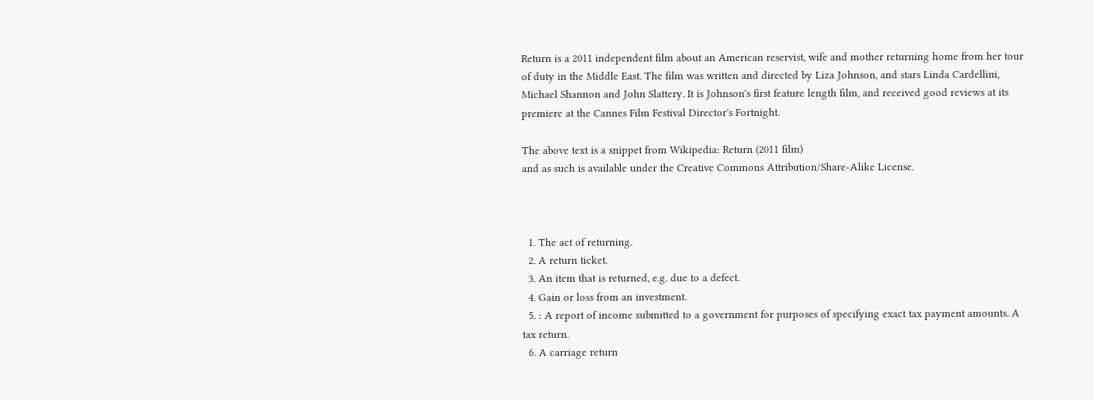Return is a 2011 independent film about an American reservist, wife and mother returning home from her tour of duty in the Middle East. The film was written and directed by Liza Johnson, and stars Linda Cardellini, Michael Shannon and John Slattery. It is Johnson's first feature length film, and received good reviews at its premiere at the Cannes Film Festival Director's Fortnight.

The above text is a snippet from Wikipedia: Return (2011 film)
and as such is available under the Creative Commons Attribution/Share-Alike License.



  1. The act of returning.
  2. A return ticket.
  3. An item that is returned, e.g. due to a defect.
  4. Gain or loss from an investment.
  5. : A report of income submitted to a government for purposes of specifying exact tax payment amounts. A tax return.
  6. A carriage return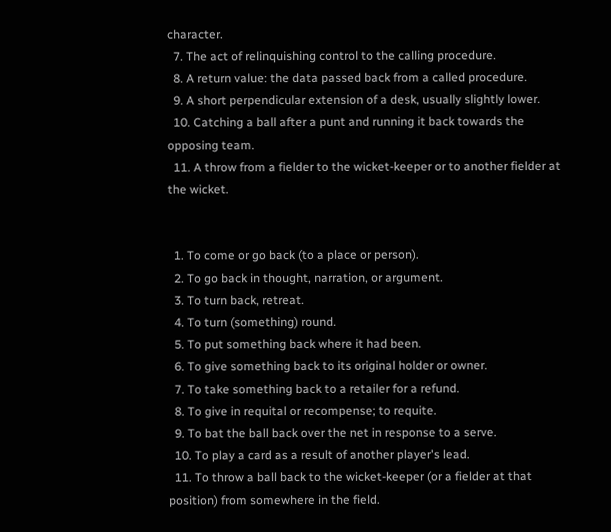character.
  7. The act of relinquishing control to the calling procedure.
  8. A return value: the data passed back from a called procedure.
  9. A short perpendicular extension of a desk, usually slightly lower.
  10. Catching a ball after a punt and running it back towards the opposing team.
  11. A throw from a fielder to the wicket-keeper or to another fielder at the wicket.


  1. To come or go back (to a place or person).
  2. To go back in thought, narration, or argument.
  3. To turn back, retreat.
  4. To turn (something) round.
  5. To put something back where it had been.
  6. To give something back to its original holder or owner.
  7. To take something back to a retailer for a refund.
  8. To give in requital or recompense; to requite.
  9. To bat the ball back over the net in response to a serve.
  10. To play a card as a result of another player's lead.
  11. To throw a ball back to the wicket-keeper (or a fielder at that position) from somewhere in the field.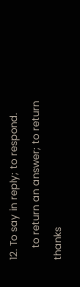12. To say in reply; to respond.
    to return an answer; to return thanks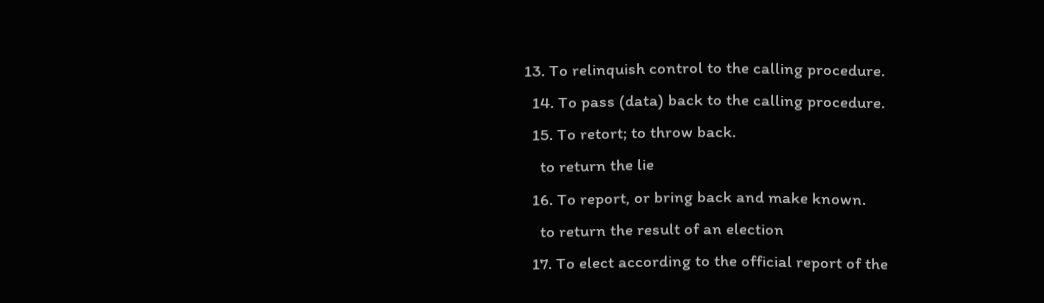13. To relinquish control to the calling procedure.
  14. To pass (data) back to the calling procedure.
  15. To retort; to throw back.
    to return the lie
  16. To report, or bring back and make known.
    to return the result of an election
  17. To elect according to the official report of the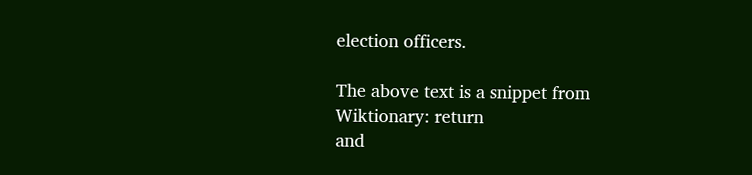election officers.

The above text is a snippet from Wiktionary: return
and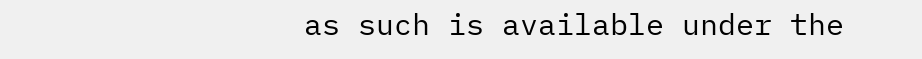as such is available under the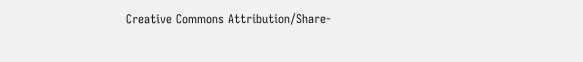Creative Commons Attribution/Share-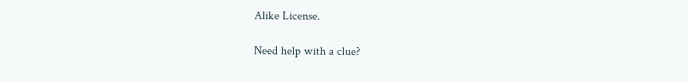Alike License.

Need help with a clue?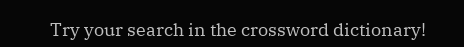Try your search in the crossword dictionary!